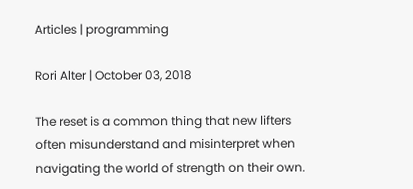Articles | programming

Rori Alter | October 03, 2018

The reset is a common thing that new lifters often misunderstand and misinterpret when navigating the world of strength on their own.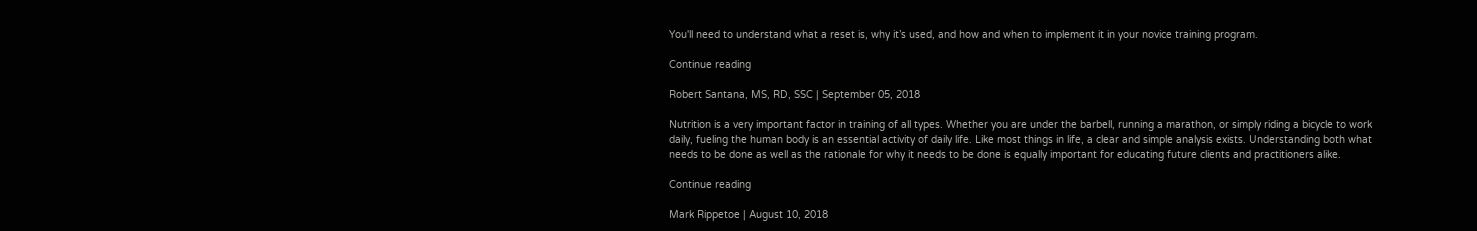You'll need to understand what a reset is, why it’s used, and how and when to implement it in your novice training program.

Continue reading

Robert Santana, MS, RD, SSC | September 05, 2018

Nutrition is a very important factor in training of all types. Whether you are under the barbell, running a marathon, or simply riding a bicycle to work daily, fueling the human body is an essential activity of daily life. Like most things in life, a clear and simple analysis exists. Understanding both what needs to be done as well as the rationale for why it needs to be done is equally important for educating future clients and practitioners alike.

Continue reading

Mark Rippetoe | August 10, 2018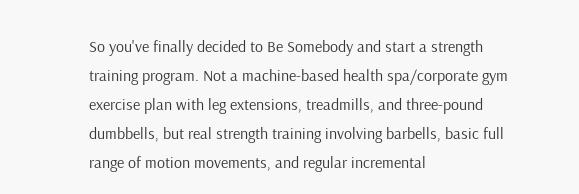So you've finally decided to Be Somebody and start a strength training program. Not a machine-based health spa/corporate gym exercise plan with leg extensions, treadmills, and three-pound dumbbells, but real strength training involving barbells, basic full range of motion movements, and regular incremental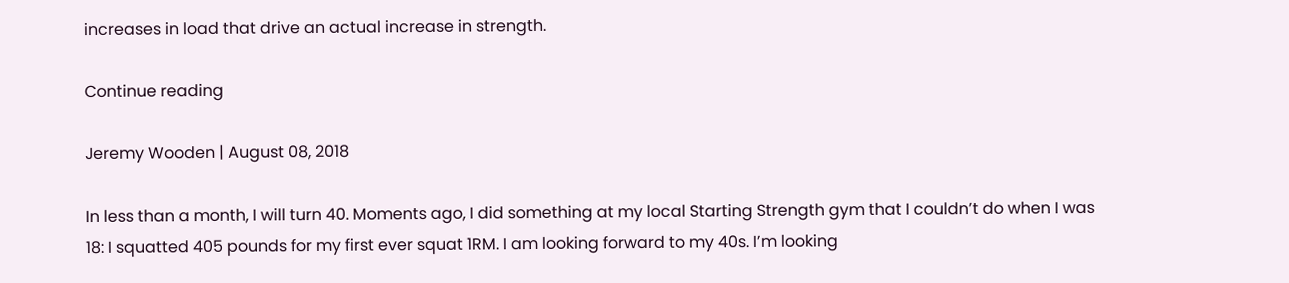increases in load that drive an actual increase in strength.

Continue reading

Jeremy Wooden | August 08, 2018

In less than a month, I will turn 40. Moments ago, I did something at my local Starting Strength gym that I couldn’t do when I was 18: I squatted 405 pounds for my first ever squat 1RM. I am looking forward to my 40s. I’m looking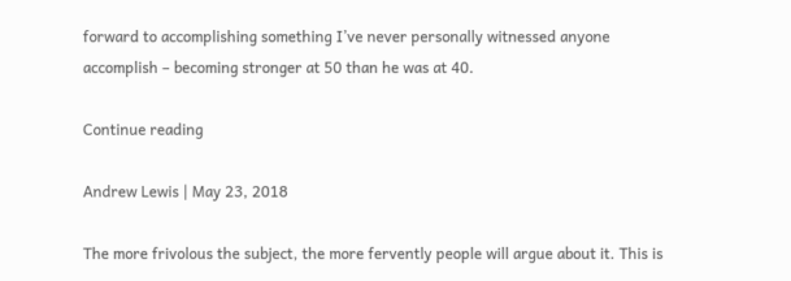forward to accomplishing something I’ve never personally witnessed anyone accomplish – becoming stronger at 50 than he was at 40.

Continue reading

Andrew Lewis | May 23, 2018

The more frivolous the subject, the more fervently people will argue about it. This is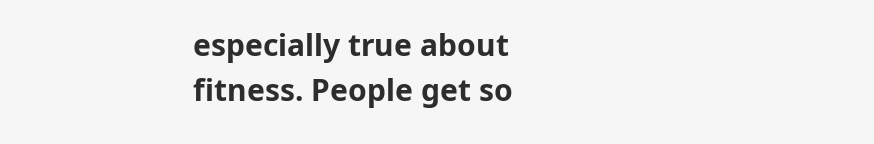especially true about fitness. People get so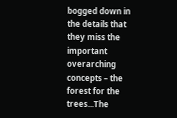bogged down in the details that they miss the important overarching concepts – the forest for the trees...The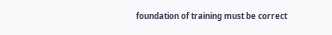foundation of training must be correct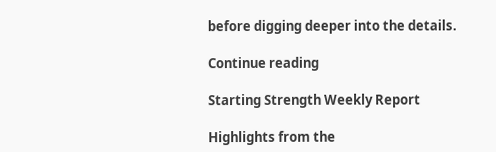before digging deeper into the details.

Continue reading

Starting Strength Weekly Report

Highlights from the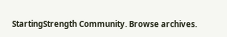StartingStrength Community. Browse archives.